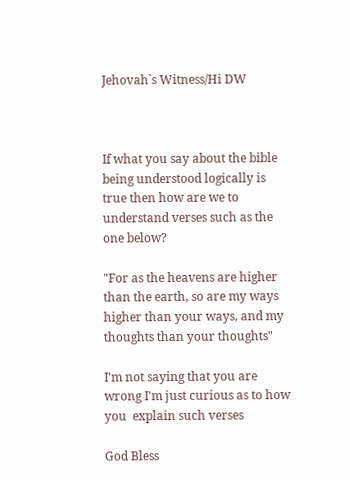Jehovah`s Witness/Hi DW



If what you say about the bible being understood logically is true then how are we to understand verses such as the one below?

"For as the heavens are higher than the earth, so are my ways higher than your ways, and my thoughts than your thoughts"

I'm not saying that you are wrong I'm just curious as to how you  explain such verses

God Bless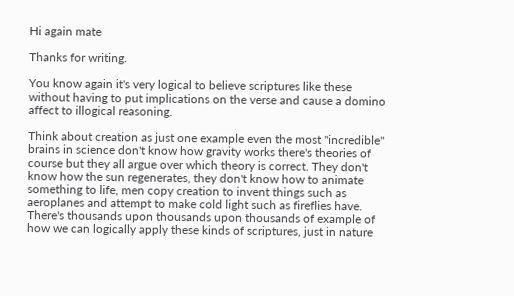Hi again mate

Thanks for writing.

You know again it's very logical to believe scriptures like these without having to put implications on the verse and cause a domino affect to illogical reasoning.

Think about creation as just one example even the most "incredible" brains in science don't know how gravity works there's theories of course but they all argue over which theory is correct. They don't know how the sun regenerates, they don't know how to animate something to life, men copy creation to invent things such as aeroplanes and attempt to make cold light such as fireflies have. There's thousands upon thousands upon thousands of example of how we can logically apply these kinds of scriptures, just in nature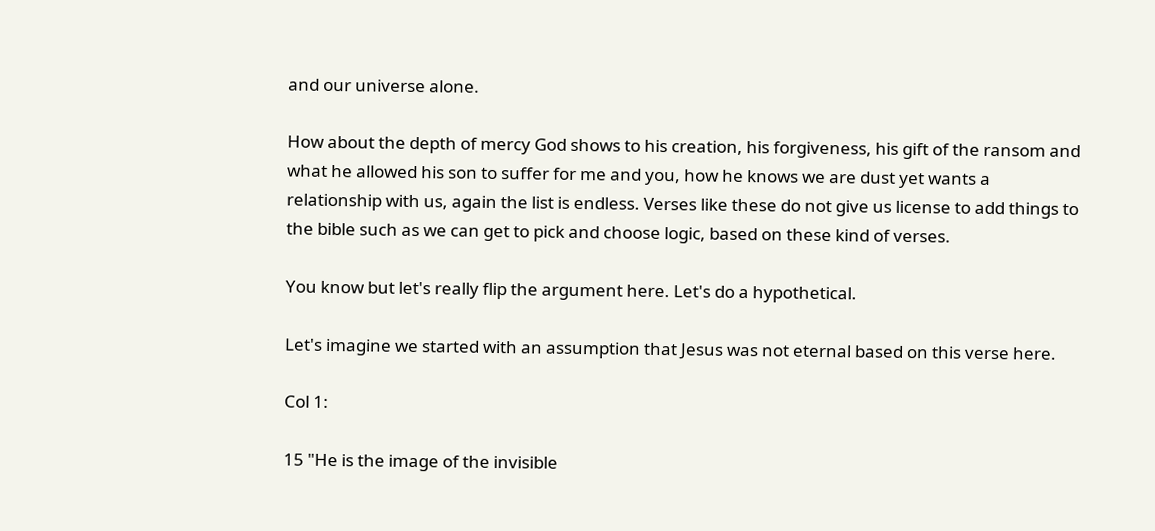and our universe alone.

How about the depth of mercy God shows to his creation, his forgiveness, his gift of the ransom and what he allowed his son to suffer for me and you, how he knows we are dust yet wants a relationship with us, again the list is endless. Verses like these do not give us license to add things to the bible such as we can get to pick and choose logic, based on these kind of verses.

You know but let's really flip the argument here. Let's do a hypothetical.

Let's imagine we started with an assumption that Jesus was not eternal based on this verse here.

Col 1:

15 "He is the image of the invisible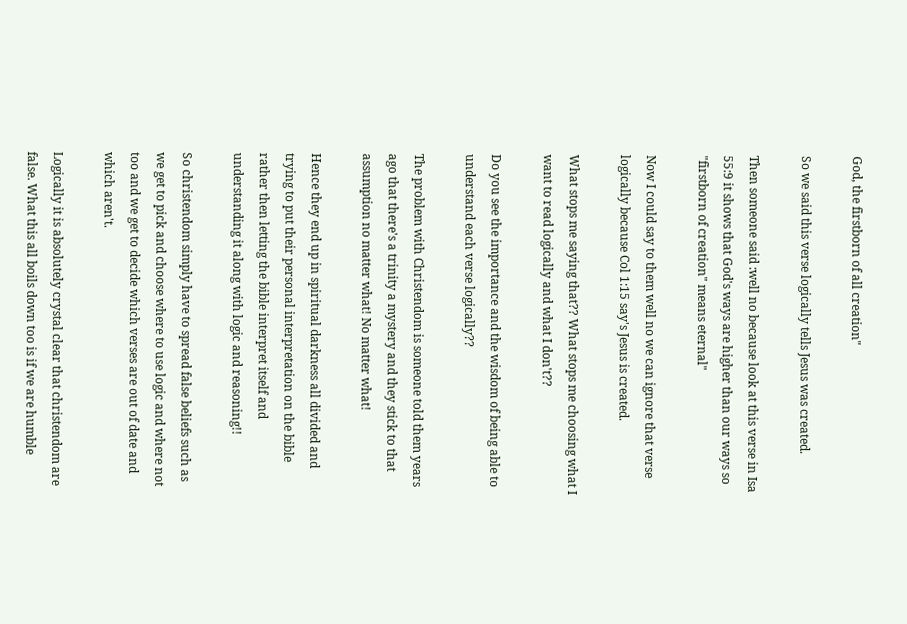God, the firstborn of all creation"

So we said this verse logically tells Jesus was created.

Then someone said :well no because look at this verse in Isa 55:9 it shows that God's ways are higher than our ways so "firstborn of creation" means eternal"

Now I could say to them well no we can ignore that verse logically because Col 1:15 say's Jesus is created.

What stops me saying that?? What stops me choosing what I want to read logically and what I don't??

Do you see the importance and the wisdom of being able to understand each verse logically??

The problem with Christendom is someone told them years ago that there's a trinity a mystery and they stick to that assumption no matter what! No matter what!

Hence they end up in spiritual darkness all divided and trying to put their personal interpretation on the bible rather then letting the bible interpret itself and understanding it along with logic and reasoning!!

So christendom simply have to spread false beliefs such as we get to pick and choose where to use logic and where not too and we get to decide which verses are out of date and which aren't.

Logically it is absolutely crystal clear that christendom are false. What this all boils down too is if we are humble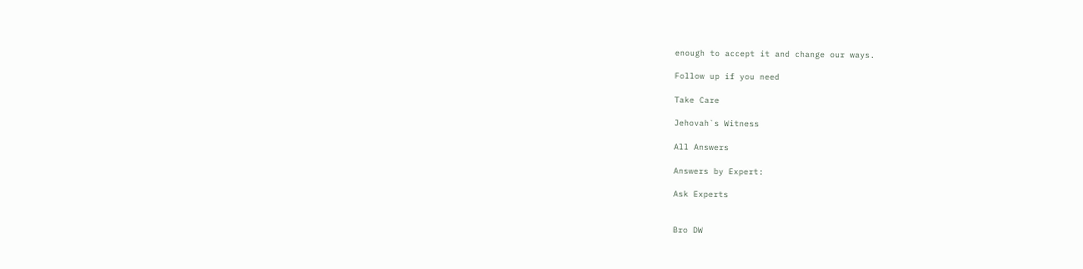enough to accept it and change our ways.

Follow up if you need

Take Care

Jehovah`s Witness

All Answers

Answers by Expert:

Ask Experts


Bro DW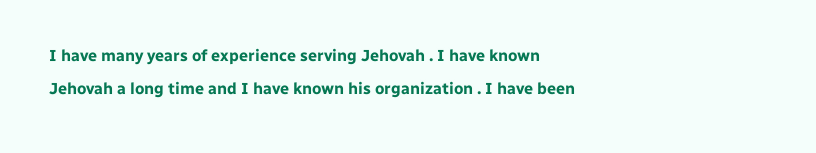I have many years of experience serving Jehovah . I have known Jehovah a long time and I have known his organization . I have been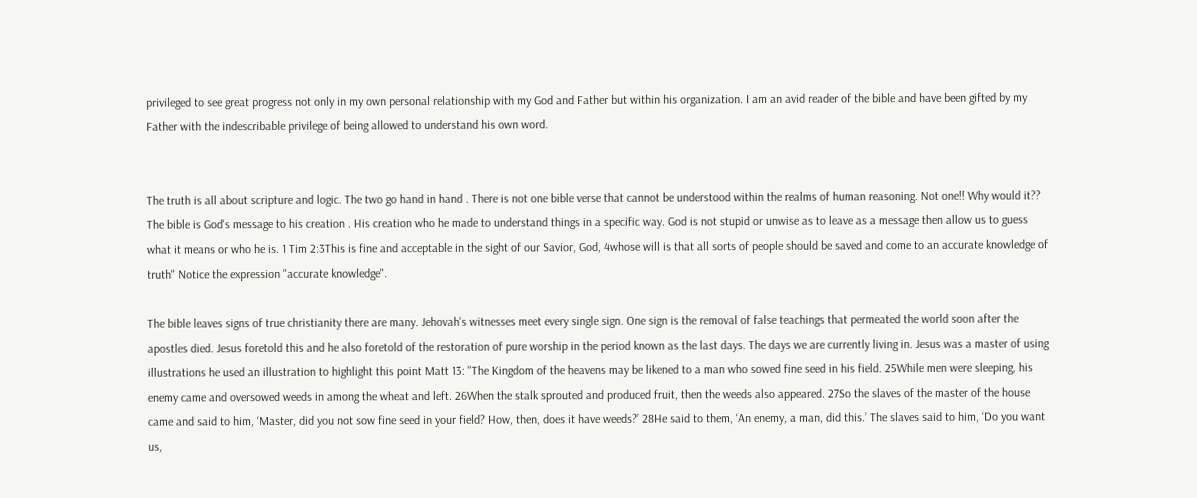privileged to see great progress not only in my own personal relationship with my God and Father but within his organization. I am an avid reader of the bible and have been gifted by my Father with the indescribable privilege of being allowed to understand his own word.


The truth is all about scripture and logic. The two go hand in hand . There is not one bible verse that cannot be understood within the realms of human reasoning. Not one!! Why would it?? The bible is God's message to his creation . His creation who he made to understand things in a specific way. God is not stupid or unwise as to leave as a message then allow us to guess what it means or who he is. 1 Tim 2:3This is fine and acceptable in the sight of our Savior, God, 4whose will is that all sorts of people should be saved and come to an accurate knowledge of truth" Notice the expression "accurate knowledge".

The bible leaves signs of true christianity there are many. Jehovah's witnesses meet every single sign. One sign is the removal of false teachings that permeated the world soon after the apostles died. Jesus foretold this and he also foretold of the restoration of pure worship in the period known as the last days. The days we are currently living in. Jesus was a master of using illustrations he used an illustration to highlight this point Matt 13: "The Kingdom of the heavens may be likened to a man who sowed fine seed in his field. 25While men were sleeping, his enemy came and oversowed weeds in among the wheat and left. 26When the stalk sprouted and produced fruit, then the weeds also appeared. 27So the slaves of the master of the house came and said to him, ‘Master, did you not sow fine seed in your field? How, then, does it have weeds?’ 28He said to them, ‘An enemy, a man, did this.’ The slaves said to him, ‘Do you want us,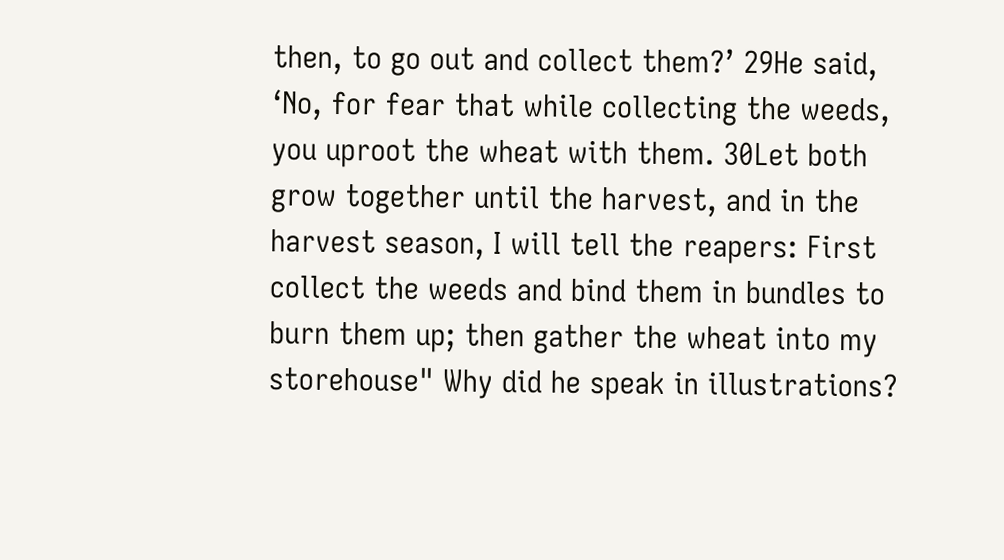then, to go out and collect them?’ 29He said, ‘No, for fear that while collecting the weeds, you uproot the wheat with them. 30Let both grow together until the harvest, and in the harvest season, I will tell the reapers: First collect the weeds and bind them in bundles to burn them up; then gather the wheat into my storehouse" Why did he speak in illustrations?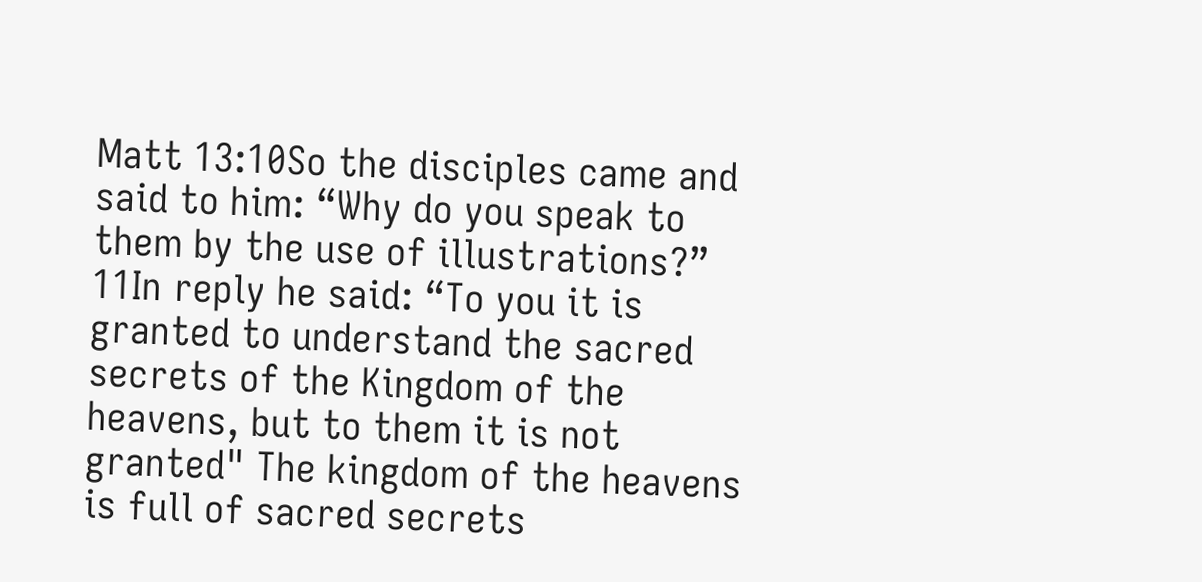Matt 13:10So the disciples came and said to him: “Why do you speak to them by the use of illustrations?” 11In reply he said: “To you it is granted to understand the sacred secrets of the Kingdom of the heavens, but to them it is not granted" The kingdom of the heavens is full of sacred secrets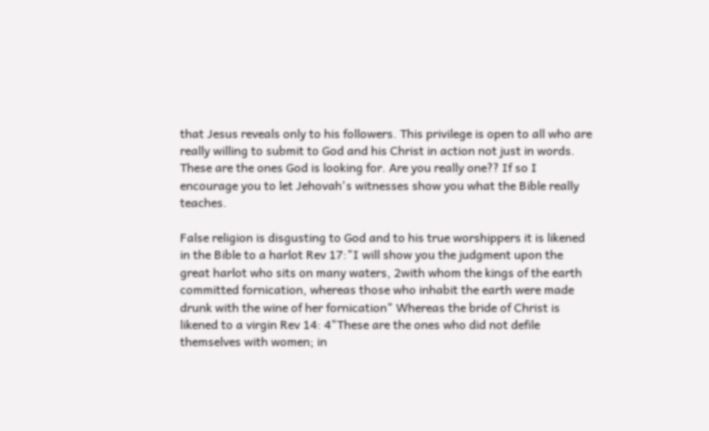that Jesus reveals only to his followers. This privilege is open to all who are really willing to submit to God and his Christ in action not just in words. These are the ones God is looking for. Are you really one?? If so I encourage you to let Jehovah's witnesses show you what the Bible really teaches.

False religion is disgusting to God and to his true worshippers it is likened in the Bible to a harlot Rev 17:"I will show you the judgment upon the great harlot who sits on many waters, 2with whom the kings of the earth committed fornication, whereas those who inhabit the earth were made drunk with the wine of her fornication" Whereas the bride of Christ is likened to a virgin Rev 14: 4"These are the ones who did not defile themselves with women; in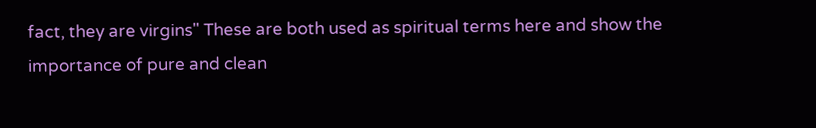fact, they are virgins" These are both used as spiritual terms here and show the importance of pure and clean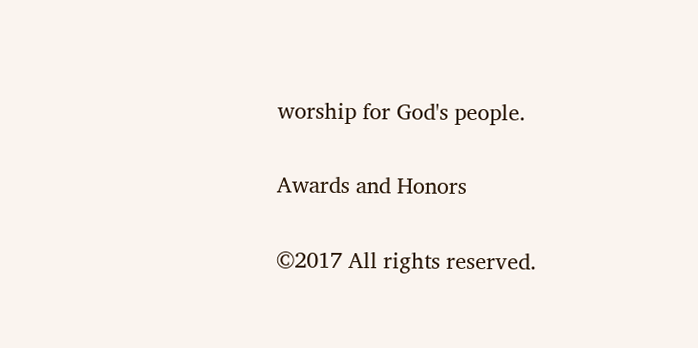worship for God's people.

Awards and Honors

©2017 All rights reserved.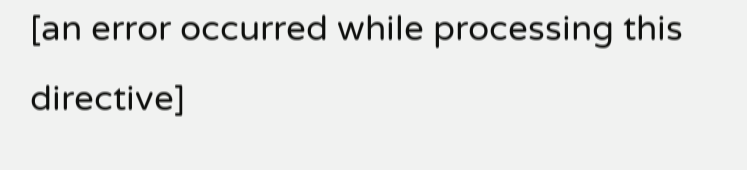[an error occurred while processing this directive]